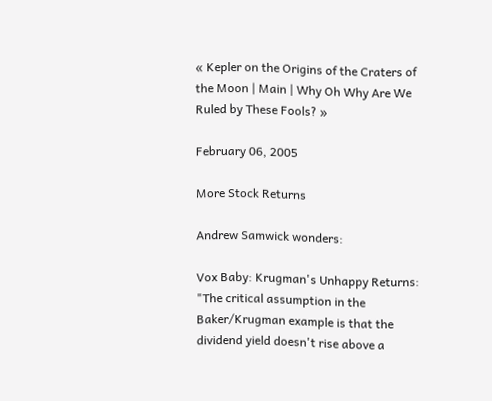« Kepler on the Origins of the Craters of the Moon | Main | Why Oh Why Are We Ruled by These Fools? »

February 06, 2005

More Stock Returns

Andrew Samwick wonders:

Vox Baby: Krugman's Unhappy Returns: "The critical assumption in the Baker/Krugman example is that the dividend yield doesn't rise above a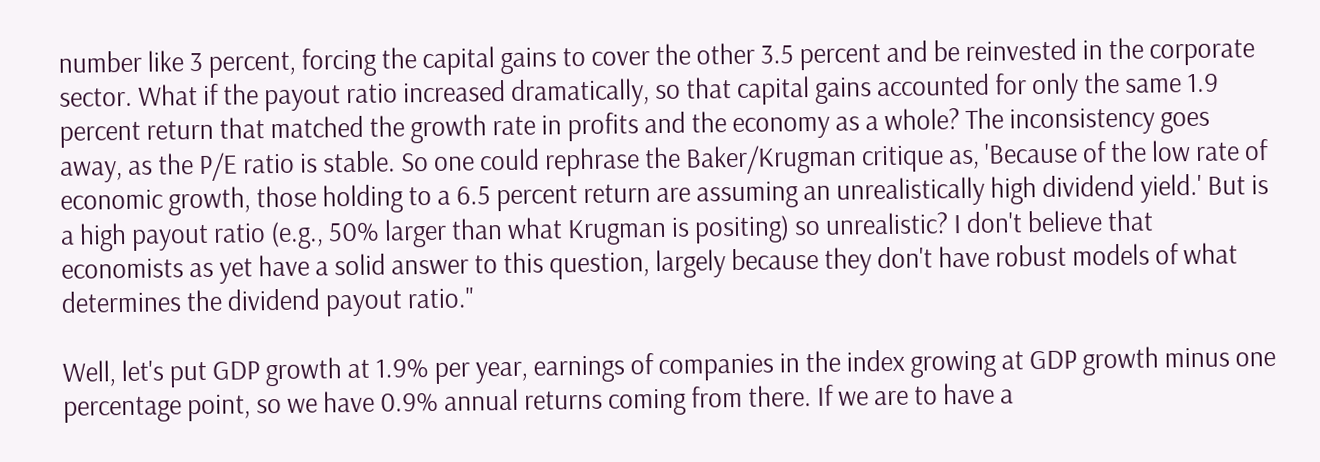number like 3 percent, forcing the capital gains to cover the other 3.5 percent and be reinvested in the corporate sector. What if the payout ratio increased dramatically, so that capital gains accounted for only the same 1.9 percent return that matched the growth rate in profits and the economy as a whole? The inconsistency goes away, as the P/E ratio is stable. So one could rephrase the Baker/Krugman critique as, 'Because of the low rate of economic growth, those holding to a 6.5 percent return are assuming an unrealistically high dividend yield.' But is a high payout ratio (e.g., 50% larger than what Krugman is positing) so unrealistic? I don't believe that economists as yet have a solid answer to this question, largely because they don't have robust models of what determines the dividend payout ratio."

Well, let's put GDP growth at 1.9% per year, earnings of companies in the index growing at GDP growth minus one percentage point, so we have 0.9% annual returns coming from there. If we are to have a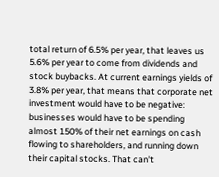total return of 6.5% per year, that leaves us 5.6% per year to come from dividends and stock buybacks. At current earnings yields of 3.8% per year, that means that corporate net investment would have to be negative: businesses would have to be spending almost 150% of their net earnings on cash flowing to shareholders, and running down their capital stocks. That can't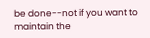be done--not if you want to maintain the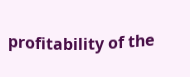profitability of the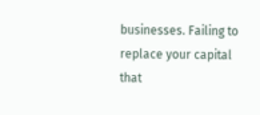businesses. Failing to replace your capital that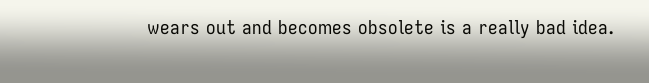wears out and becomes obsolete is a really bad idea.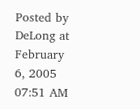Posted by DeLong at February 6, 2005 07:51 AM